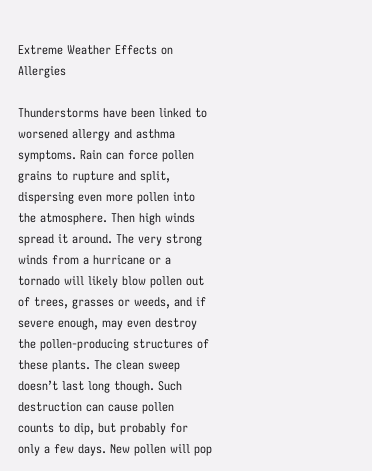Extreme Weather Effects on Allergies

Thunderstorms have been linked to worsened allergy and asthma symptoms. Rain can force pollen grains to rupture and split, dispersing even more pollen into the atmosphere. Then high winds spread it around. The very strong winds from a hurricane or a tornado will likely blow pollen out of trees, grasses or weeds, and if severe enough, may even destroy the pollen-producing structures of these plants. The clean sweep doesn’t last long though. Such destruction can cause pollen counts to dip, but probably for only a few days. New pollen will pop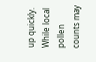up quickly. While local pollen counts may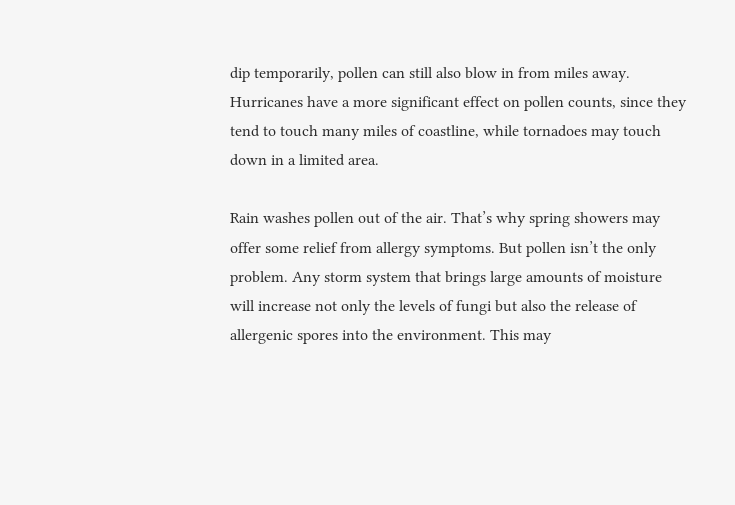dip temporarily, pollen can still also blow in from miles away. Hurricanes have a more significant effect on pollen counts, since they tend to touch many miles of coastline, while tornadoes may touch down in a limited area.

Rain washes pollen out of the air. That’s why spring showers may offer some relief from allergy symptoms. But pollen isn’t the only problem. Any storm system that brings large amounts of moisture will increase not only the levels of fungi but also the release of allergenic spores into the environment. This may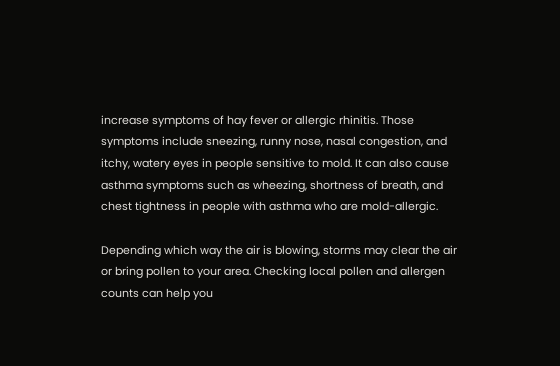increase symptoms of hay fever or allergic rhinitis. Those symptoms include sneezing, runny nose, nasal congestion, and itchy, watery eyes in people sensitive to mold. It can also cause asthma symptoms such as wheezing, shortness of breath, and chest tightness in people with asthma who are mold-allergic.

Depending which way the air is blowing, storms may clear the air or bring pollen to your area. Checking local pollen and allergen counts can help you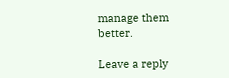manage them better.

Leave a reply